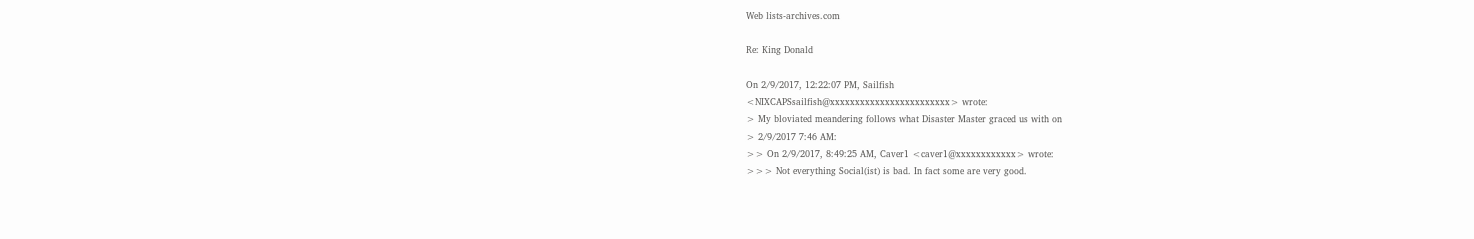Web lists-archives.com

Re: King Donald

On 2/9/2017, 12:22:07 PM, Sailfish
<NIXCAPSsailfish@xxxxxxxxxxxxxxxxxxxxxxxx> wrote:
> My bloviated meandering follows what Disaster Master graced us with on
> 2/9/2017 7:46 AM:
>> On 2/9/2017, 8:49:25 AM, Caver1 <caver1@xxxxxxxxxxxx> wrote:
>>> Not everything Social(ist) is bad. In fact some are very good.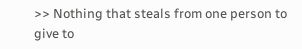>> Nothing that steals from one person to give to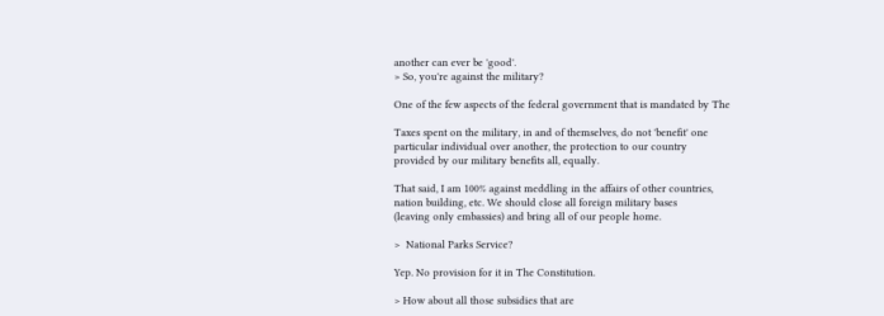another can ever be 'good'.
> So, you're against the military?

One of the few aspects of the federal government that is mandated by The

Taxes spent on the military, in and of themselves, do not 'benefit' one
particular individual over another, the protection to our country
provided by our military benefits all, equally.

That said, I am 100% against meddling in the affairs of other countries,
nation building, etc. We should close all foreign military bases
(leaving only embassies) and bring all of our people home.

>  National Parks Service?

Yep. No provision for it in The Constitution.

> How about all those subsidies that are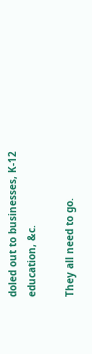doled out to businesses, K-12 education, &c.

They all need to go.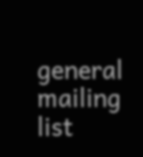general mailing list